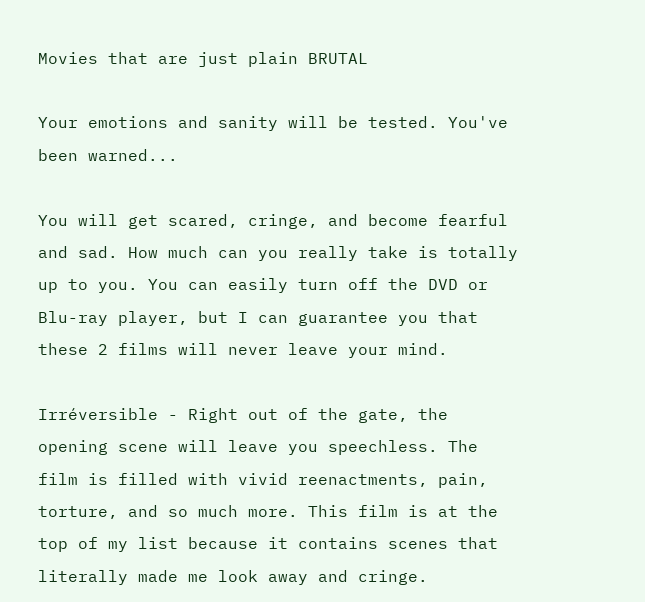Movies that are just plain BRUTAL

Your emotions and sanity will be tested. You've been warned...

You will get scared, cringe, and become fearful and sad. How much can you really take is totally up to you. You can easily turn off the DVD or Blu-ray player, but I can guarantee you that these 2 films will never leave your mind.

Irréversible - Right out of the gate, the opening scene will leave you speechless. The film is filled with vivid reenactments, pain, torture, and so much more. This film is at the top of my list because it contains scenes that literally made me look away and cringe.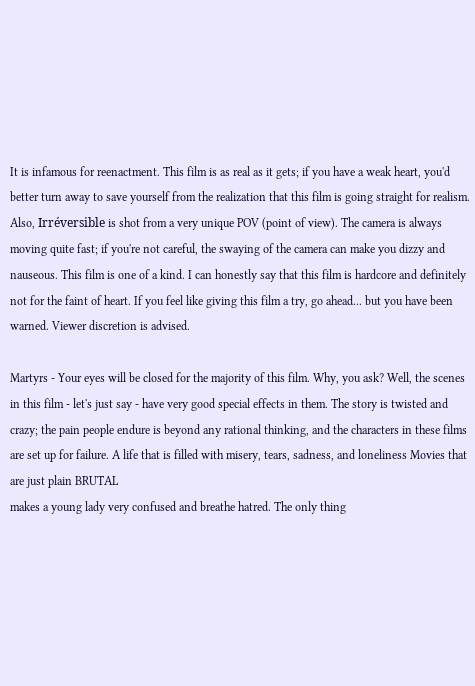It is infamous for reenactment. This film is as real as it gets; if you have a weak heart, you'd better turn away to save yourself from the realization that this film is going straight for realism. Also, Irréversible is shot from a very unique POV (point of view). The camera is always moving quite fast; if you're not careful, the swaying of the camera can make you dizzy and nauseous. This film is one of a kind. I can honestly say that this film is hardcore and definitely not for the faint of heart. If you feel like giving this film a try, go ahead... but you have been warned. Viewer discretion is advised.

Martyrs - Your eyes will be closed for the majority of this film. Why, you ask? Well, the scenes in this film - let's just say - have very good special effects in them. The story is twisted and crazy; the pain people endure is beyond any rational thinking, and the characters in these films are set up for failure. A life that is filled with misery, tears, sadness, and loneliness Movies that are just plain BRUTAL
makes a young lady very confused and breathe hatred. The only thing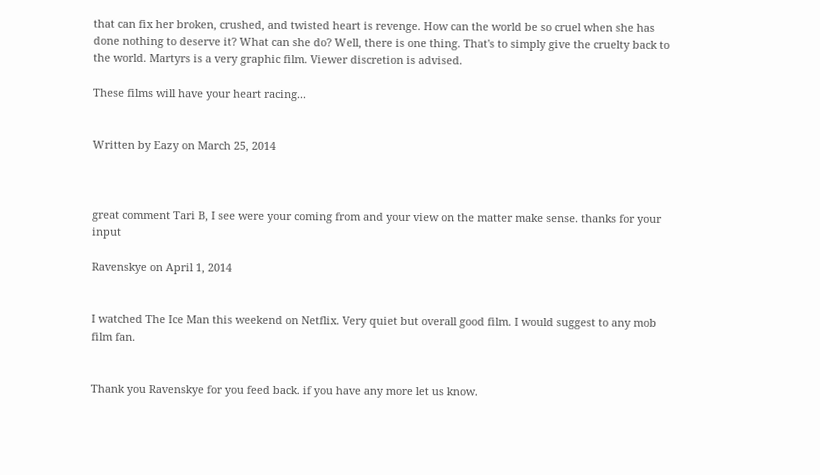that can fix her broken, crushed, and twisted heart is revenge. How can the world be so cruel when she has done nothing to deserve it? What can she do? Well, there is one thing. That's to simply give the cruelty back to the world. Martyrs is a very graphic film. Viewer discretion is advised.

These films will have your heart racing...


Written by Eazy on March 25, 2014



great comment Tari B, I see were your coming from and your view on the matter make sense. thanks for your input

Ravenskye on April 1, 2014


I watched The Ice Man this weekend on Netflix. Very quiet but overall good film. I would suggest to any mob film fan.


Thank you Ravenskye for you feed back. if you have any more let us know.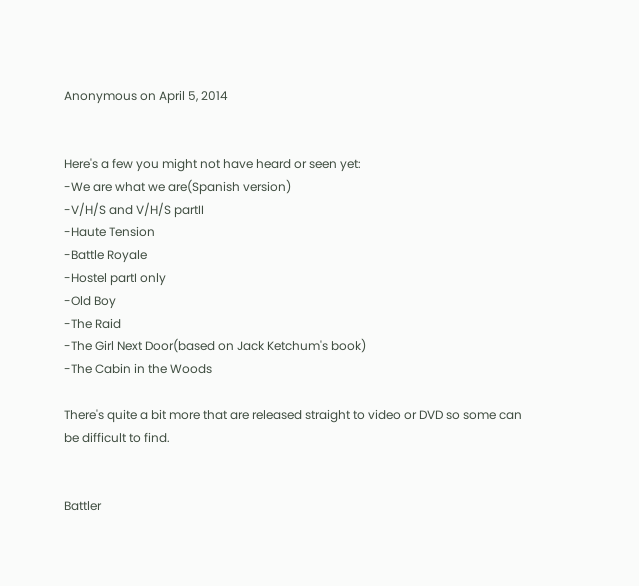Anonymous on April 5, 2014


Here's a few you might not have heard or seen yet:
-We are what we are(Spanish version)
-V/H/S and V/H/S partII
-Haute Tension
-Battle Royale
-Hostel partI only
-Old Boy
-The Raid
-The Girl Next Door(based on Jack Ketchum's book)
-The Cabin in the Woods

There's quite a bit more that are released straight to video or DVD so some can be difficult to find.


Battler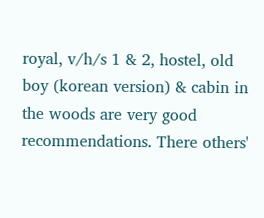royal, v/h/s 1 & 2, hostel, old boy (korean version) & cabin in the woods are very good recommendations. There others'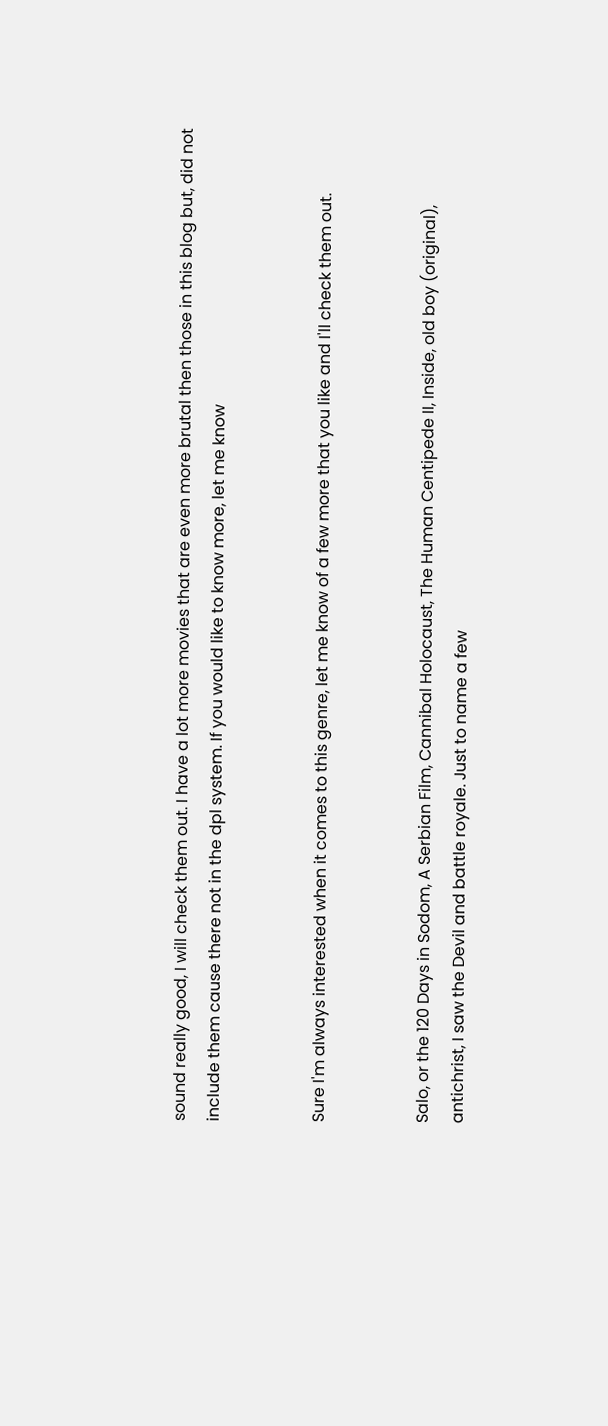sound really good, I will check them out. I have a lot more movies that are even more brutal then those in this blog but, did not include them cause there not in the dpl system. If you would like to know more, let me know


Sure I'm always interested when it comes to this genre, let me know of a few more that you like and I'll check them out.


Salo, or the 120 Days in Sodom, A Serbian Film, Cannibal Holocaust, The Human Centipede II, Inside, old boy (original), antichrist, I saw the Devil and battle royale. Just to name a few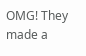OMG! They made a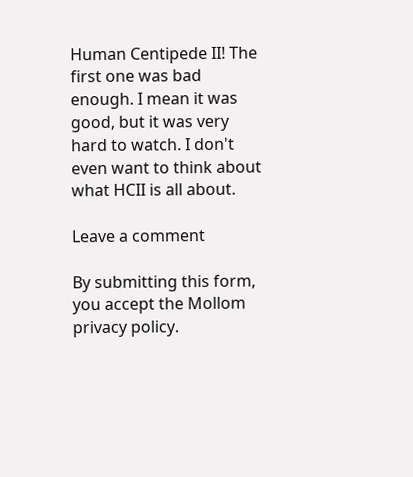Human Centipede II! The first one was bad enough. I mean it was good, but it was very hard to watch. I don't even want to think about what HCII is all about.

Leave a comment

By submitting this form, you accept the Mollom privacy policy.